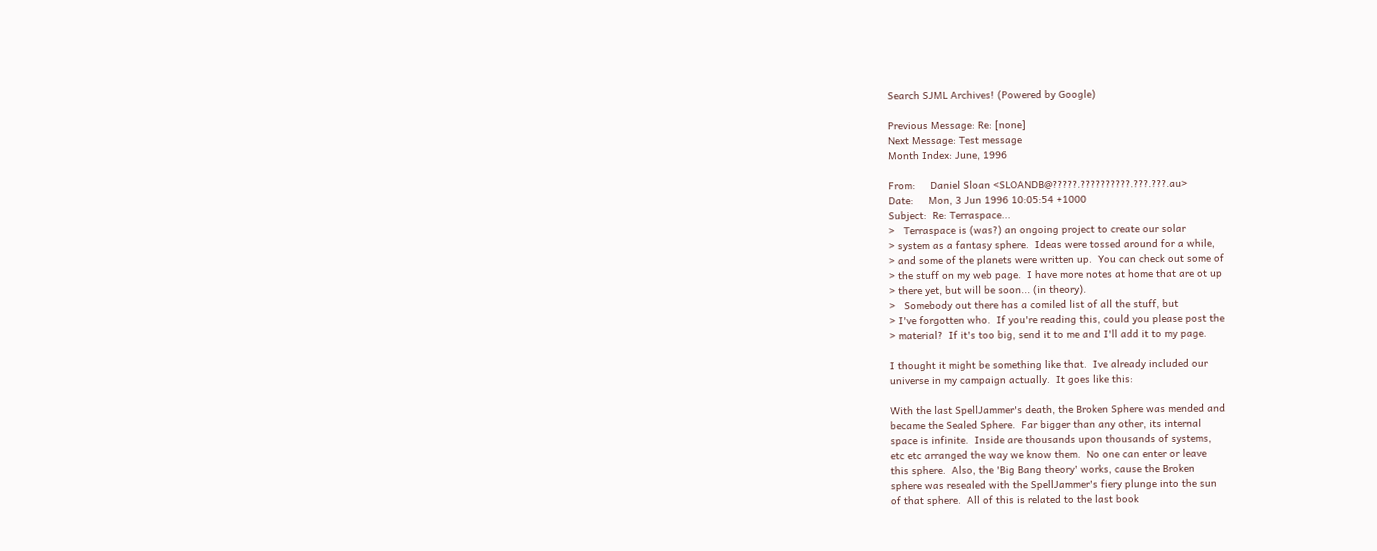Search SJML Archives! (Powered by Google)

Previous Message: Re: [none]
Next Message: Test message
Month Index: June, 1996

From:     Daniel Sloan <SLOANDB@?????.??????????.???.???.au>
Date:     Mon, 3 Jun 1996 10:05:54 +1000
Subject:  Re: Terraspace...
>   Terraspace is (was?) an ongoing project to create our solar
> system as a fantasy sphere.  Ideas were tossed around for a while,
> and some of the planets were written up.  You can check out some of
> the stuff on my web page.  I have more notes at home that are ot up
> there yet, but will be soon... (in theory).
>   Somebody out there has a comiled list of all the stuff, but
> I've forgotten who.  If you're reading this, could you please post the
> material?  If it's too big, send it to me and I'll add it to my page.

I thought it might be something like that.  Ive already included our
universe in my campaign actually.  It goes like this:

With the last SpellJammer's death, the Broken Sphere was mended and
became the Sealed Sphere.  Far bigger than any other, its internal
space is infinite.  Inside are thousands upon thousands of systems,
etc etc arranged the way we know them.  No one can enter or leave
this sphere.  Also, the 'Big Bang theory' works, cause the Broken
sphere was resealed with the SpellJammer's fiery plunge into the sun
of that sphere.  All of this is related to the last book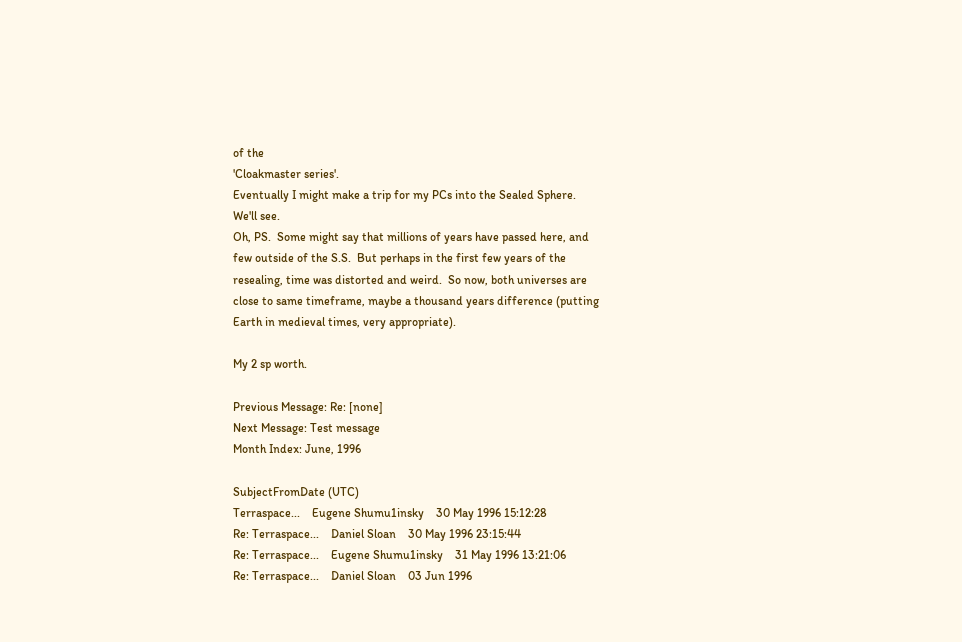of the
'Cloakmaster series'.
Eventually I might make a trip for my PCs into the Sealed Sphere.
We'll see.
Oh, PS.  Some might say that millions of years have passed here, and
few outside of the S.S.  But perhaps in the first few years of the
resealing, time was distorted and weird.  So now, both universes are
close to same timeframe, maybe a thousand years difference (putting
Earth in medieval times, very appropriate).

My 2 sp worth.

Previous Message: Re: [none]
Next Message: Test message
Month Index: June, 1996

SubjectFromDate (UTC)
Terraspace...    Eugene Shumu1insky    30 May 1996 15:12:28
Re: Terraspace...    Daniel Sloan    30 May 1996 23:15:44
Re: Terraspace...    Eugene Shumu1insky    31 May 1996 13:21:06
Re: Terraspace...    Daniel Sloan    03 Jun 1996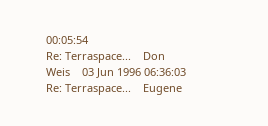00:05:54
Re: Terraspace...    Don Weis    03 Jun 1996 06:36:03
Re: Terraspace...    Eugene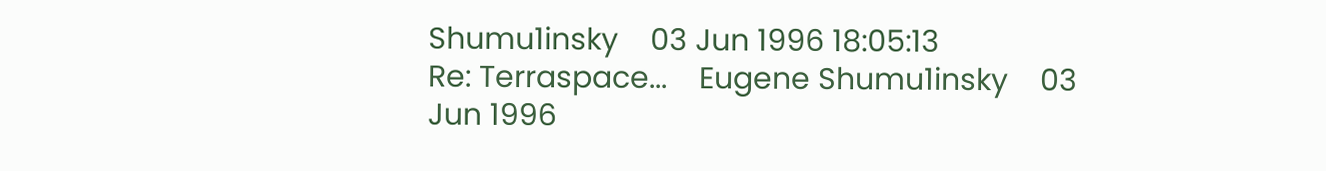Shumu1insky    03 Jun 1996 18:05:13
Re: Terraspace...    Eugene Shumu1insky    03 Jun 1996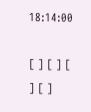18:14:00

[ ] [ ] [ ] [ ]